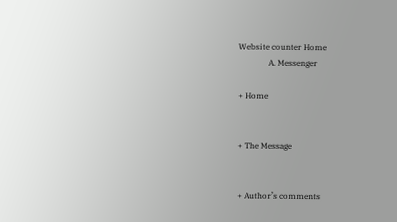Website counter Home
               A. Messenger

+ Home


+ The Message


+ Author’s comments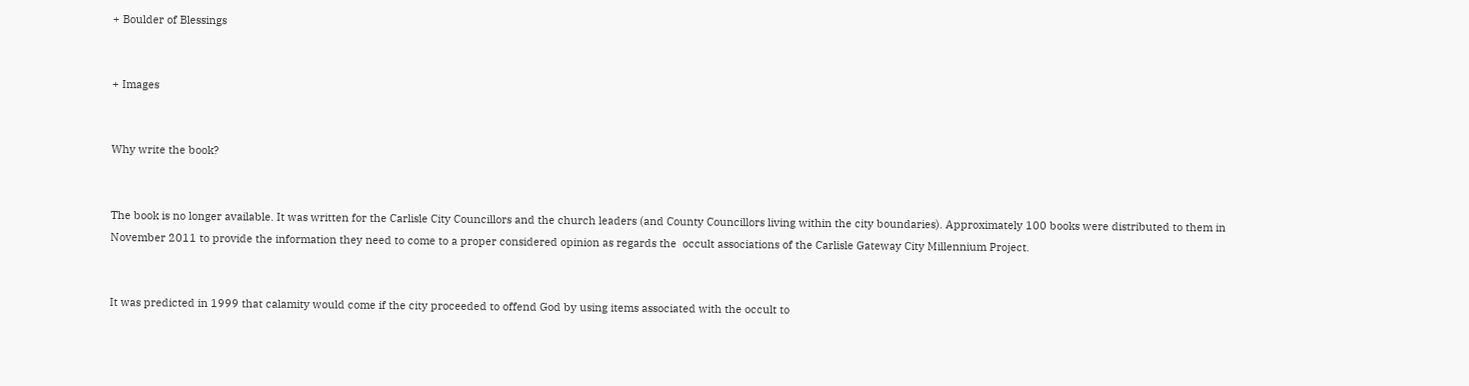+ Boulder of Blessings


+ Images


Why write the book?


The book is no longer available. It was written for the Carlisle City Councillors and the church leaders (and County Councillors living within the city boundaries). Approximately 100 books were distributed to them in November 2011 to provide the information they need to come to a proper considered opinion as regards the  occult associations of the Carlisle Gateway City Millennium Project.


It was predicted in 1999 that calamity would come if the city proceeded to offend God by using items associated with the occult to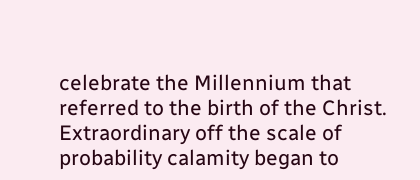celebrate the Millennium that referred to the birth of the Christ. Extraordinary off the scale of probability calamity began to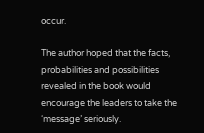occur.

The author hoped that the facts, probabilities and possibilities revealed in the book would encourage the leaders to take the ‘message’ seriously.